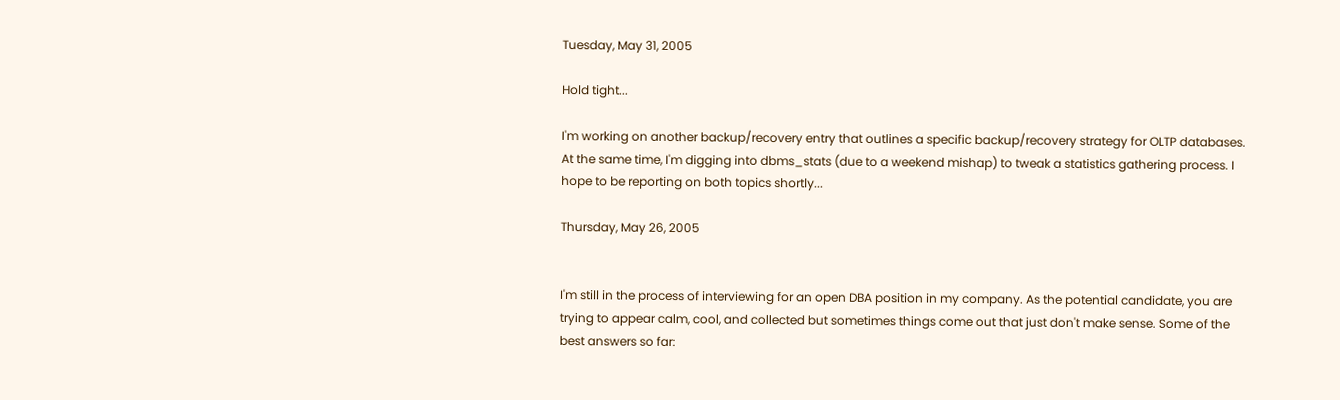Tuesday, May 31, 2005

Hold tight...

I'm working on another backup/recovery entry that outlines a specific backup/recovery strategy for OLTP databases. At the same time, I'm digging into dbms_stats (due to a weekend mishap) to tweak a statistics gathering process. I hope to be reporting on both topics shortly...

Thursday, May 26, 2005


I'm still in the process of interviewing for an open DBA position in my company. As the potential candidate, you are trying to appear calm, cool, and collected but sometimes things come out that just don't make sense. Some of the best answers so far: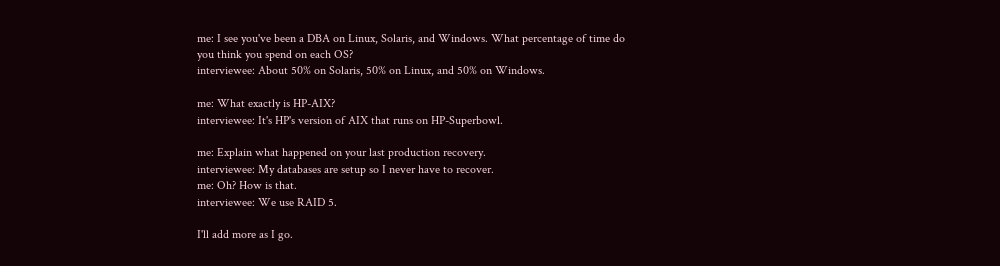me: I see you've been a DBA on Linux, Solaris, and Windows. What percentage of time do you think you spend on each OS?
interviewee: About 50% on Solaris, 50% on Linux, and 50% on Windows.

me: What exactly is HP-AIX?
interviewee: It's HP's version of AIX that runs on HP-Superbowl.

me: Explain what happened on your last production recovery.
interviewee: My databases are setup so I never have to recover.
me: Oh? How is that.
interviewee: We use RAID 5.

I'll add more as I go.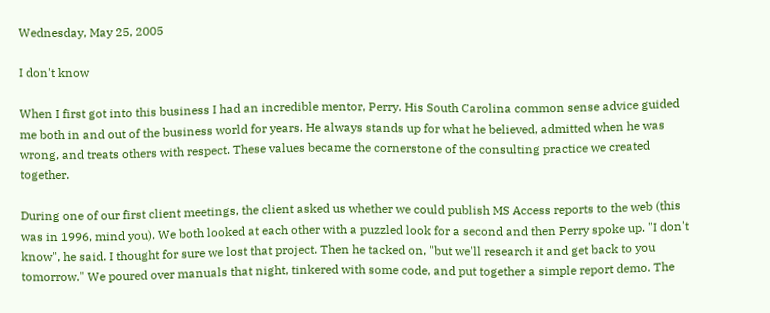Wednesday, May 25, 2005

I don't know

When I first got into this business I had an incredible mentor, Perry. His South Carolina common sense advice guided me both in and out of the business world for years. He always stands up for what he believed, admitted when he was wrong, and treats others with respect. These values became the cornerstone of the consulting practice we created together.

During one of our first client meetings, the client asked us whether we could publish MS Access reports to the web (this was in 1996, mind you). We both looked at each other with a puzzled look for a second and then Perry spoke up. "I don't know", he said. I thought for sure we lost that project. Then he tacked on, "but we'll research it and get back to you tomorrow." We poured over manuals that night, tinkered with some code, and put together a simple report demo. The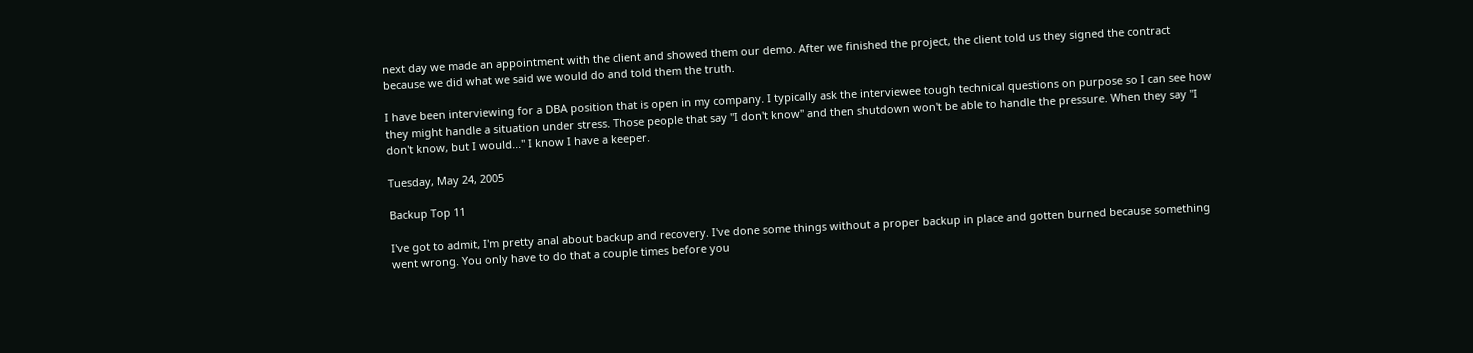next day we made an appointment with the client and showed them our demo. After we finished the project, the client told us they signed the contract because we did what we said we would do and told them the truth.

I have been interviewing for a DBA position that is open in my company. I typically ask the interviewee tough technical questions on purpose so I can see how they might handle a situation under stress. Those people that say "I don't know" and then shutdown won't be able to handle the pressure. When they say "I don't know, but I would..." I know I have a keeper.

Tuesday, May 24, 2005

Backup Top 11

I've got to admit, I'm pretty anal about backup and recovery. I've done some things without a proper backup in place and gotten burned because something went wrong. You only have to do that a couple times before you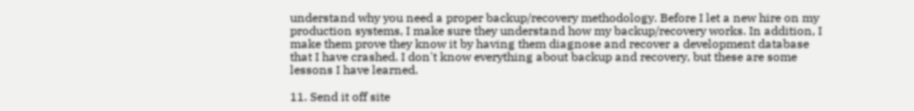understand why you need a proper backup/recovery methodology. Before I let a new hire on my production systems, I make sure they understand how my backup/recovery works. In addition, I make them prove they know it by having them diagnose and recover a development database that I have crashed. I don't know everything about backup and recovery, but these are some lessons I have learned.

11. Send it off site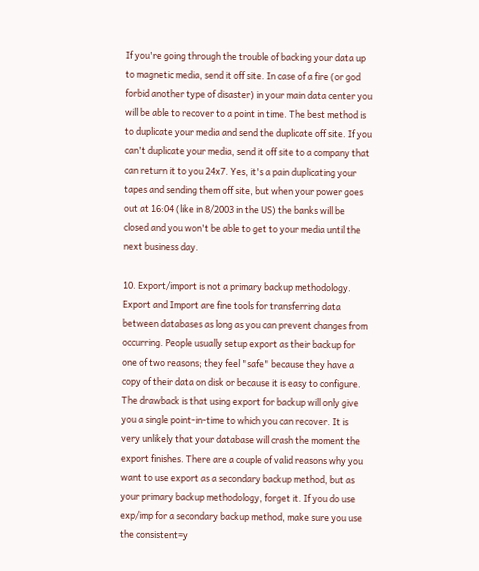If you're going through the trouble of backing your data up to magnetic media, send it off site. In case of a fire (or god forbid another type of disaster) in your main data center you will be able to recover to a point in time. The best method is to duplicate your media and send the duplicate off site. If you can't duplicate your media, send it off site to a company that can return it to you 24x7. Yes, it's a pain duplicating your tapes and sending them off site, but when your power goes out at 16:04 (like in 8/2003 in the US) the banks will be closed and you won't be able to get to your media until the next business day.

10. Export/import is not a primary backup methodology.
Export and Import are fine tools for transferring data between databases as long as you can prevent changes from occurring. People usually setup export as their backup for one of two reasons; they feel "safe" because they have a copy of their data on disk or because it is easy to configure. The drawback is that using export for backup will only give you a single point-in-time to which you can recover. It is very unlikely that your database will crash the moment the export finishes. There are a couple of valid reasons why you want to use export as a secondary backup method, but as your primary backup methodology, forget it. If you do use exp/imp for a secondary backup method, make sure you use the consistent=y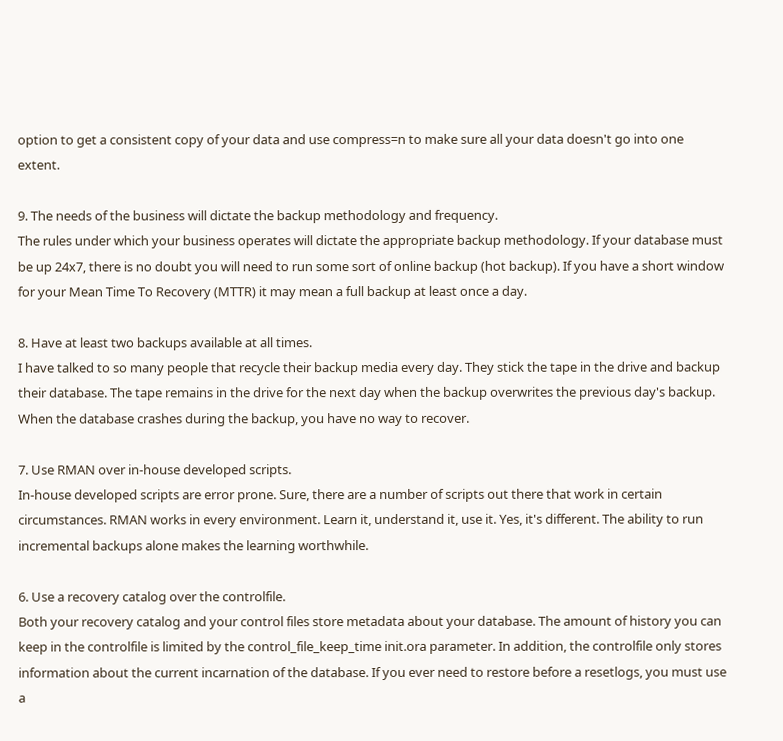option to get a consistent copy of your data and use compress=n to make sure all your data doesn't go into one extent.

9. The needs of the business will dictate the backup methodology and frequency.
The rules under which your business operates will dictate the appropriate backup methodology. If your database must be up 24x7, there is no doubt you will need to run some sort of online backup (hot backup). If you have a short window for your Mean Time To Recovery (MTTR) it may mean a full backup at least once a day.

8. Have at least two backups available at all times.
I have talked to so many people that recycle their backup media every day. They stick the tape in the drive and backup their database. The tape remains in the drive for the next day when the backup overwrites the previous day's backup. When the database crashes during the backup, you have no way to recover.

7. Use RMAN over in-house developed scripts.
In-house developed scripts are error prone. Sure, there are a number of scripts out there that work in certain circumstances. RMAN works in every environment. Learn it, understand it, use it. Yes, it's different. The ability to run incremental backups alone makes the learning worthwhile.

6. Use a recovery catalog over the controlfile.
Both your recovery catalog and your control files store metadata about your database. The amount of history you can keep in the controlfile is limited by the control_file_keep_time init.ora parameter. In addition, the controlfile only stores information about the current incarnation of the database. If you ever need to restore before a resetlogs, you must use a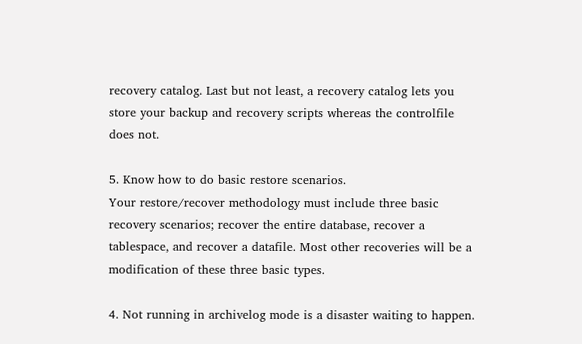recovery catalog. Last but not least, a recovery catalog lets you store your backup and recovery scripts whereas the controlfile does not.

5. Know how to do basic restore scenarios.
Your restore/recover methodology must include three basic recovery scenarios; recover the entire database, recover a tablespace, and recover a datafile. Most other recoveries will be a modification of these three basic types.

4. Not running in archivelog mode is a disaster waiting to happen.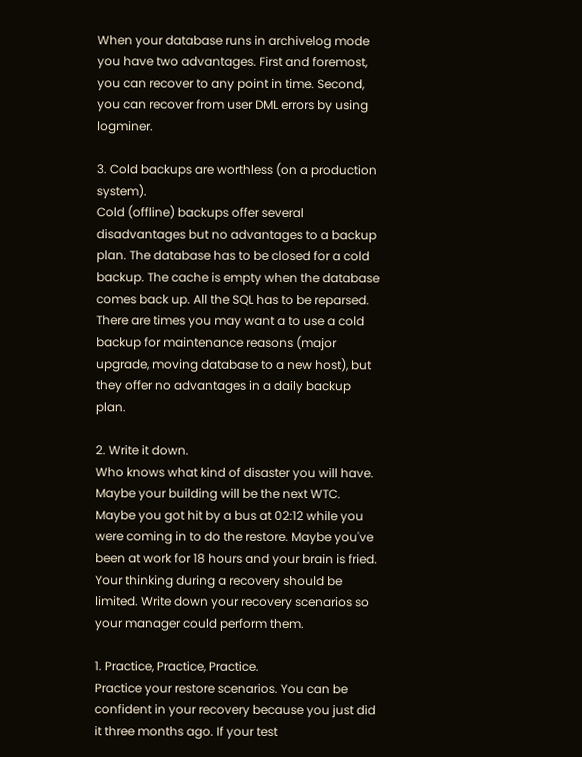When your database runs in archivelog mode you have two advantages. First and foremost, you can recover to any point in time. Second, you can recover from user DML errors by using logminer.

3. Cold backups are worthless (on a production system).
Cold (offline) backups offer several disadvantages but no advantages to a backup plan. The database has to be closed for a cold backup. The cache is empty when the database comes back up. All the SQL has to be reparsed. There are times you may want a to use a cold backup for maintenance reasons (major upgrade, moving database to a new host), but they offer no advantages in a daily backup plan.

2. Write it down.
Who knows what kind of disaster you will have. Maybe your building will be the next WTC. Maybe you got hit by a bus at 02:12 while you were coming in to do the restore. Maybe you've been at work for 18 hours and your brain is fried. Your thinking during a recovery should be limited. Write down your recovery scenarios so your manager could perform them.

1. Practice, Practice, Practice.
Practice your restore scenarios. You can be confident in your recovery because you just did it three months ago. If your test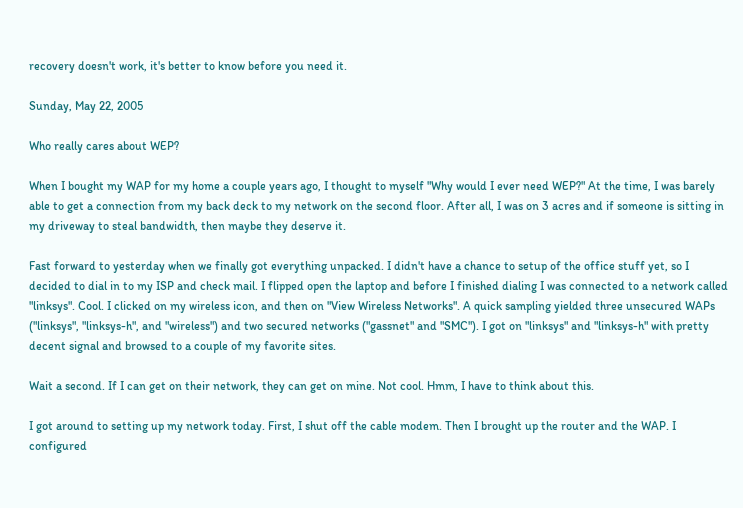recovery doesn't work, it's better to know before you need it.

Sunday, May 22, 2005

Who really cares about WEP?

When I bought my WAP for my home a couple years ago, I thought to myself "Why would I ever need WEP?" At the time, I was barely able to get a connection from my back deck to my network on the second floor. After all, I was on 3 acres and if someone is sitting in my driveway to steal bandwidth, then maybe they deserve it.

Fast forward to yesterday when we finally got everything unpacked. I didn't have a chance to setup of the office stuff yet, so I decided to dial in to my ISP and check mail. I flipped open the laptop and before I finished dialing I was connected to a network called "linksys". Cool. I clicked on my wireless icon, and then on "View Wireless Networks". A quick sampling yielded three unsecured WAPs ("linksys", "linksys-h", and "wireless") and two secured networks ("gassnet" and "SMC"). I got on "linksys" and "linksys-h" with pretty decent signal and browsed to a couple of my favorite sites.

Wait a second. If I can get on their network, they can get on mine. Not cool. Hmm, I have to think about this.

I got around to setting up my network today. First, I shut off the cable modem. Then I brought up the router and the WAP. I configured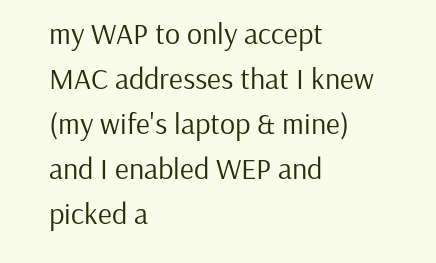my WAP to only accept MAC addresses that I knew (my wife's laptop & mine) and I enabled WEP and picked a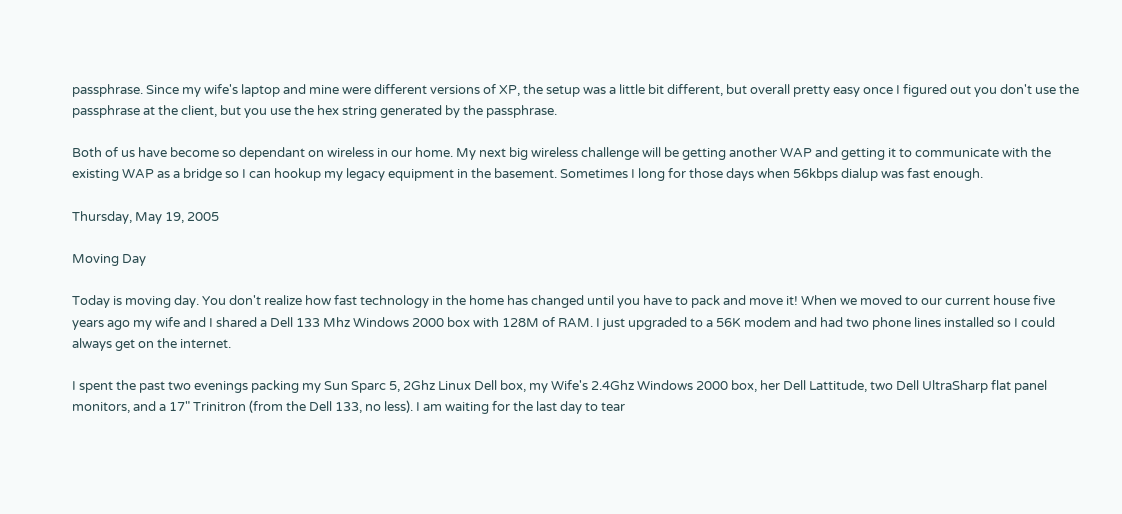passphrase. Since my wife's laptop and mine were different versions of XP, the setup was a little bit different, but overall pretty easy once I figured out you don't use the passphrase at the client, but you use the hex string generated by the passphrase.

Both of us have become so dependant on wireless in our home. My next big wireless challenge will be getting another WAP and getting it to communicate with the existing WAP as a bridge so I can hookup my legacy equipment in the basement. Sometimes I long for those days when 56kbps dialup was fast enough.

Thursday, May 19, 2005

Moving Day

Today is moving day. You don't realize how fast technology in the home has changed until you have to pack and move it! When we moved to our current house five years ago my wife and I shared a Dell 133 Mhz Windows 2000 box with 128M of RAM. I just upgraded to a 56K modem and had two phone lines installed so I could always get on the internet.

I spent the past two evenings packing my Sun Sparc 5, 2Ghz Linux Dell box, my Wife's 2.4Ghz Windows 2000 box, her Dell Lattitude, two Dell UltraSharp flat panel monitors, and a 17" Trinitron (from the Dell 133, no less). I am waiting for the last day to tear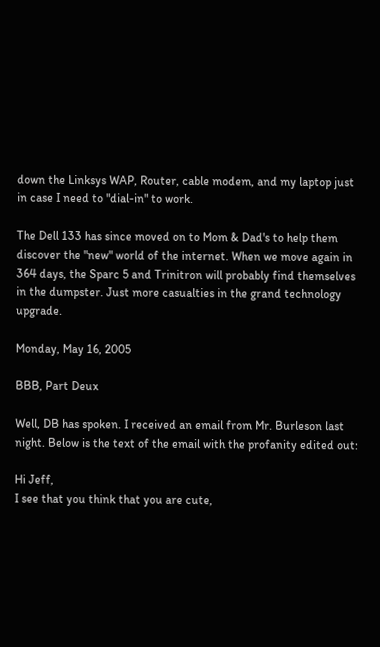down the Linksys WAP, Router, cable modem, and my laptop just in case I need to "dial-in" to work.

The Dell 133 has since moved on to Mom & Dad's to help them discover the "new" world of the internet. When we move again in 364 days, the Sparc 5 and Trinitron will probably find themselves in the dumpster. Just more casualties in the grand technology upgrade.

Monday, May 16, 2005

BBB, Part Deux

Well, DB has spoken. I received an email from Mr. Burleson last night. Below is the text of the email with the profanity edited out:

Hi Jeff,
I see that you think that you are cute,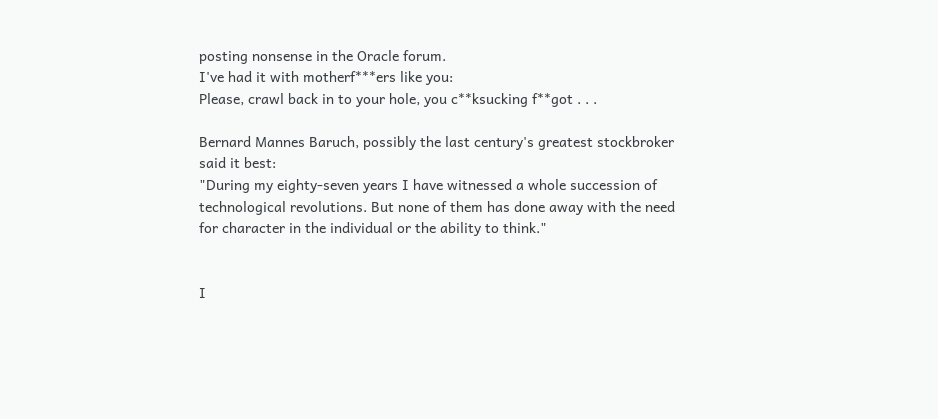posting nonsense in the Oracle forum.
I've had it with motherf***ers like you:
Please, crawl back in to your hole, you c**ksucking f**got . . .

Bernard Mannes Baruch, possibly the last century's greatest stockbroker said it best:
"During my eighty-seven years I have witnessed a whole succession of technological revolutions. But none of them has done away with the need for character in the individual or the ability to think."


I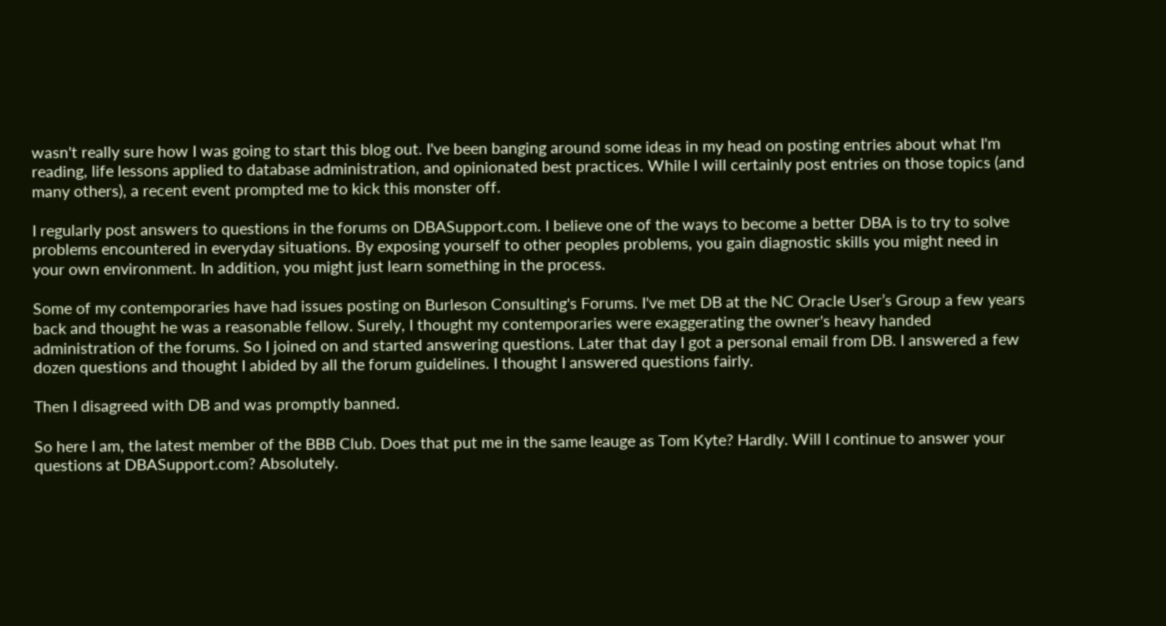wasn't really sure how I was going to start this blog out. I've been banging around some ideas in my head on posting entries about what I'm reading, life lessons applied to database administration, and opinionated best practices. While I will certainly post entries on those topics (and many others), a recent event prompted me to kick this monster off.

I regularly post answers to questions in the forums on DBASupport.com. I believe one of the ways to become a better DBA is to try to solve problems encountered in everyday situations. By exposing yourself to other peoples problems, you gain diagnostic skills you might need in your own environment. In addition, you might just learn something in the process.

Some of my contemporaries have had issues posting on Burleson Consulting's Forums. I've met DB at the NC Oracle User’s Group a few years back and thought he was a reasonable fellow. Surely, I thought my contemporaries were exaggerating the owner's heavy handed administration of the forums. So I joined on and started answering questions. Later that day I got a personal email from DB. I answered a few dozen questions and thought I abided by all the forum guidelines. I thought I answered questions fairly.

Then I disagreed with DB and was promptly banned.

So here I am, the latest member of the BBB Club. Does that put me in the same leauge as Tom Kyte? Hardly. Will I continue to answer your questions at DBASupport.com? Absolutely.